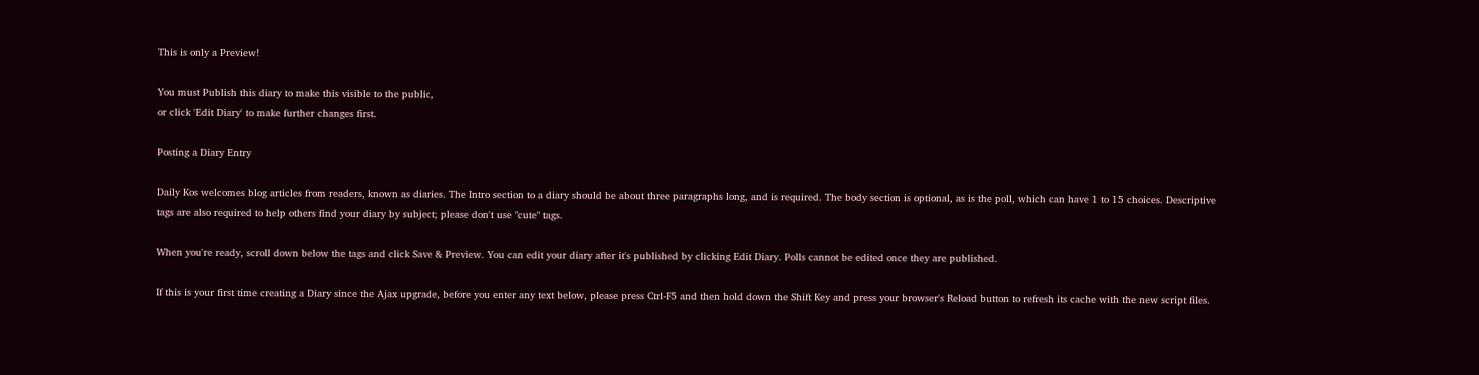This is only a Preview!

You must Publish this diary to make this visible to the public,
or click 'Edit Diary' to make further changes first.

Posting a Diary Entry

Daily Kos welcomes blog articles from readers, known as diaries. The Intro section to a diary should be about three paragraphs long, and is required. The body section is optional, as is the poll, which can have 1 to 15 choices. Descriptive tags are also required to help others find your diary by subject; please don't use "cute" tags.

When you're ready, scroll down below the tags and click Save & Preview. You can edit your diary after it's published by clicking Edit Diary. Polls cannot be edited once they are published.

If this is your first time creating a Diary since the Ajax upgrade, before you enter any text below, please press Ctrl-F5 and then hold down the Shift Key and press your browser's Reload button to refresh its cache with the new script files.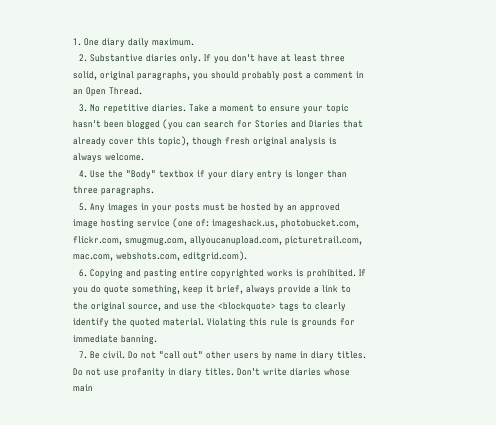1. One diary daily maximum.
  2. Substantive diaries only. If you don't have at least three solid, original paragraphs, you should probably post a comment in an Open Thread.
  3. No repetitive diaries. Take a moment to ensure your topic hasn't been blogged (you can search for Stories and Diaries that already cover this topic), though fresh original analysis is always welcome.
  4. Use the "Body" textbox if your diary entry is longer than three paragraphs.
  5. Any images in your posts must be hosted by an approved image hosting service (one of: imageshack.us, photobucket.com, flickr.com, smugmug.com, allyoucanupload.com, picturetrail.com, mac.com, webshots.com, editgrid.com).
  6. Copying and pasting entire copyrighted works is prohibited. If you do quote something, keep it brief, always provide a link to the original source, and use the <blockquote> tags to clearly identify the quoted material. Violating this rule is grounds for immediate banning.
  7. Be civil. Do not "call out" other users by name in diary titles. Do not use profanity in diary titles. Don't write diaries whose main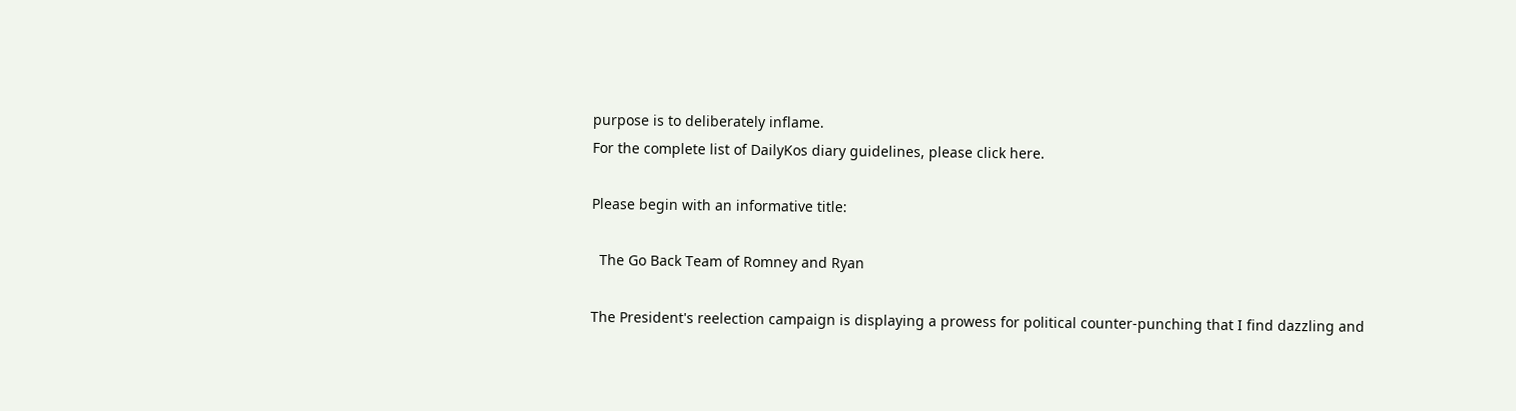purpose is to deliberately inflame.
For the complete list of DailyKos diary guidelines, please click here.

Please begin with an informative title:

  The Go Back Team of Romney and Ryan

The President's reelection campaign is displaying a prowess for political counter-punching that I find dazzling and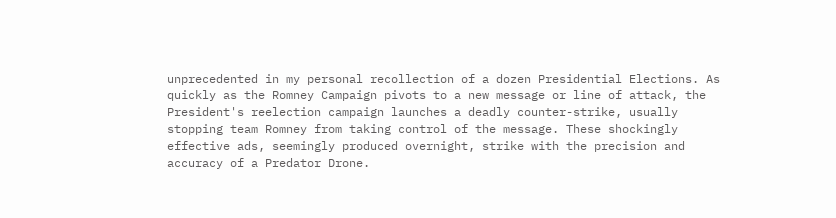unprecedented in my personal recollection of a dozen Presidential Elections. As quickly as the Romney Campaign pivots to a new message or line of attack, the President's reelection campaign launches a deadly counter-strike, usually stopping team Romney from taking control of the message. These shockingly effective ads, seemingly produced overnight, strike with the precision and accuracy of a Predator Drone.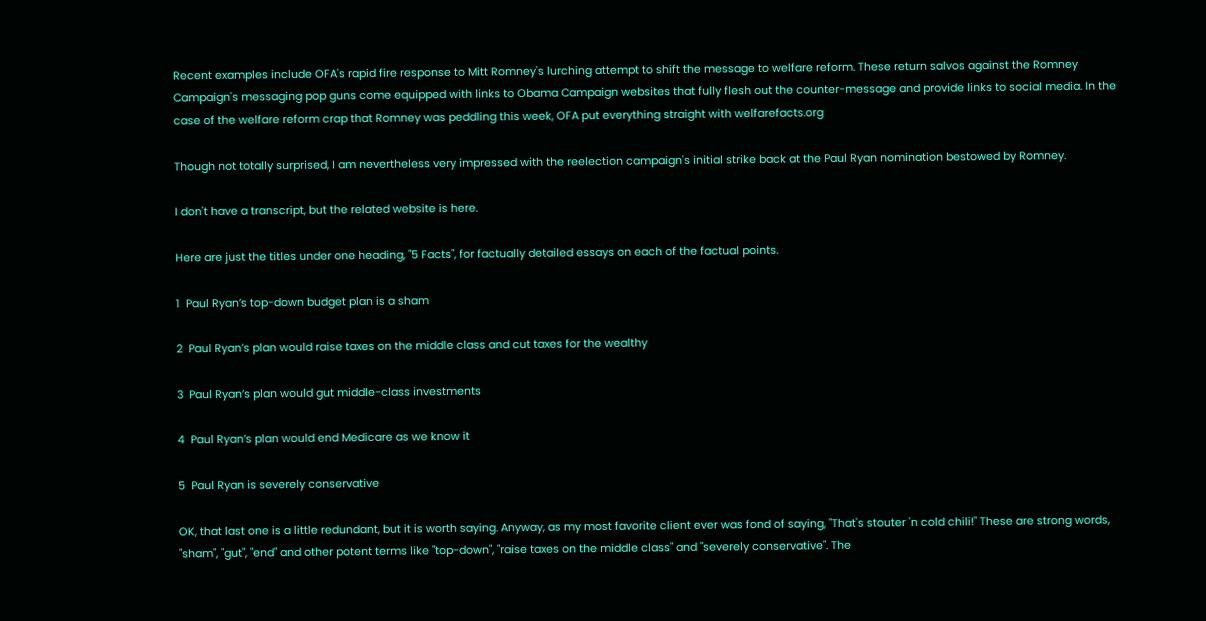Recent examples include OFA's rapid fire response to Mitt Romney's lurching attempt to shift the message to welfare reform. These return salvos against the Romney Campaign's messaging pop guns come equipped with links to Obama Campaign websites that fully flesh out the counter-message and provide links to social media. In the case of the welfare reform crap that Romney was peddling this week, OFA put everything straight with welfarefacts.org

Though not totally surprised, I am nevertheless very impressed with the reelection campaign's initial strike back at the Paul Ryan nomination bestowed by Romney.

I don't have a transcript, but the related website is here.

Here are just the titles under one heading, "5 Facts", for factually detailed essays on each of the factual points.

1  Paul Ryan’s top-down budget plan is a sham

2  Paul Ryan’s plan would raise taxes on the middle class and cut taxes for the wealthy

3  Paul Ryan’s plan would gut middle-class investments

4  Paul Ryan’s plan would end Medicare as we know it

5  Paul Ryan is severely conservative

OK, that last one is a little redundant, but it is worth saying. Anyway, as my most favorite client ever was fond of saying, "That's stouter 'n cold chili!" These are strong words, "sham", "gut", "end" and other potent terms like "top-down", "raise taxes on the middle class" and "severely conservative". The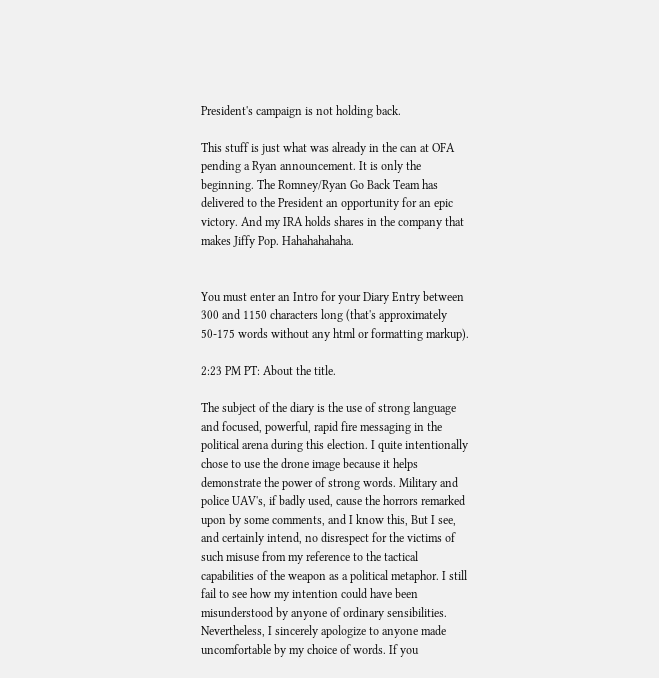President's campaign is not holding back.

This stuff is just what was already in the can at OFA pending a Ryan announcement. It is only the beginning. The Romney/Ryan Go Back Team has delivered to the President an opportunity for an epic victory. And my IRA holds shares in the company that makes Jiffy Pop. Hahahahahaha.


You must enter an Intro for your Diary Entry between 300 and 1150 characters long (that's approximately 50-175 words without any html or formatting markup).

2:23 PM PT: About the title.

The subject of the diary is the use of strong language and focused, powerful, rapid fire messaging in the political arena during this election. I quite intentionally chose to use the drone image because it helps demonstrate the power of strong words. Military and police UAV's, if badly used, cause the horrors remarked upon by some comments, and I know this, But I see, and certainly intend, no disrespect for the victims of such misuse from my reference to the tactical capabilities of the weapon as a political metaphor. I still fail to see how my intention could have been misunderstood by anyone of ordinary sensibilities. Nevertheless, I sincerely apologize to anyone made uncomfortable by my choice of words. If you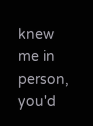knew me in person, you'd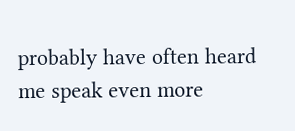probably have often heard me speak even more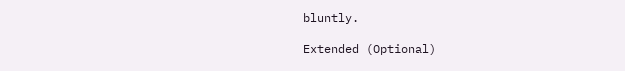bluntly.

Extended (Optional)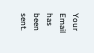Your Email has been sent.